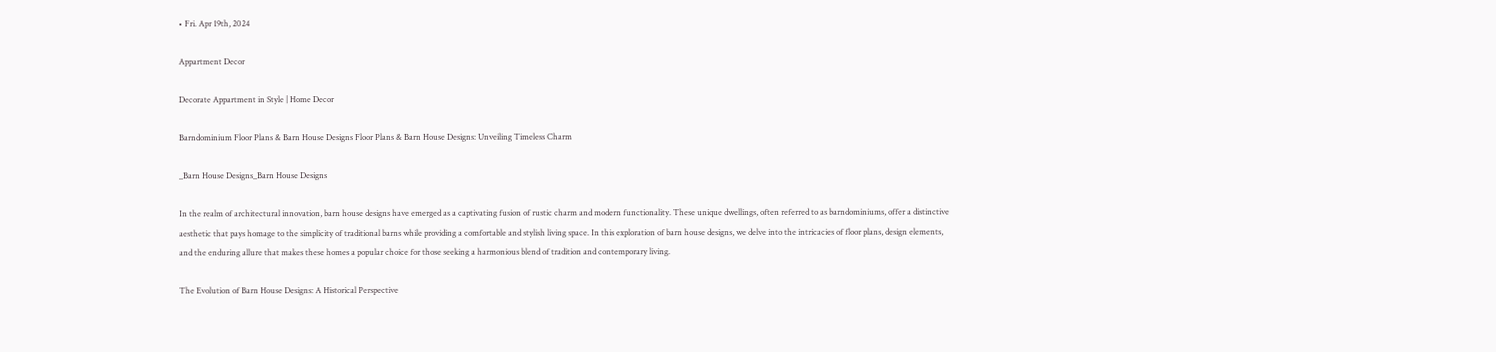• Fri. Apr 19th, 2024

Appartment Decor

Decorate Appartment in Style | Home Decor

Barndominium Floor Plans & Barn House Designs Floor Plans & Barn House Designs: Unveiling Timeless Charm

_Barn House Designs_Barn House Designs

In the realm of architectural innovation, barn house designs have emerged as a captivating fusion of rustic charm and modern functionality. These unique dwellings, often referred to as barndominiums, offer a distinctive aesthetic that pays homage to the simplicity of traditional barns while providing a comfortable and stylish living space. In this exploration of barn house designs, we delve into the intricacies of floor plans, design elements, and the enduring allure that makes these homes a popular choice for those seeking a harmonious blend of tradition and contemporary living.

The Evolution of Barn House Designs: A Historical Perspective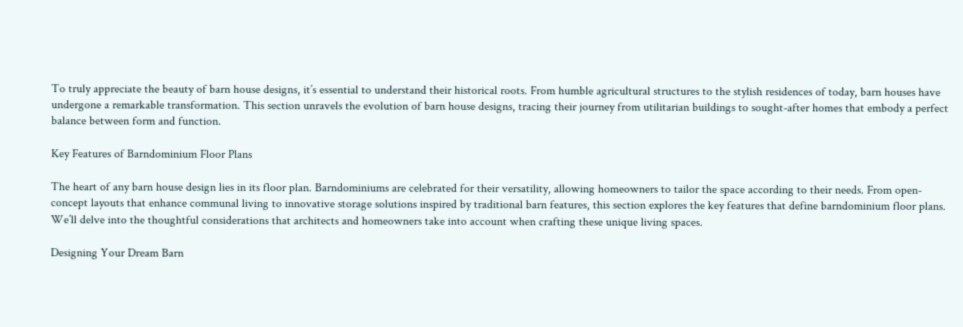To truly appreciate the beauty of barn house designs, it’s essential to understand their historical roots. From humble agricultural structures to the stylish residences of today, barn houses have undergone a remarkable transformation. This section unravels the evolution of barn house designs, tracing their journey from utilitarian buildings to sought-after homes that embody a perfect balance between form and function.

Key Features of Barndominium Floor Plans

The heart of any barn house design lies in its floor plan. Barndominiums are celebrated for their versatility, allowing homeowners to tailor the space according to their needs. From open-concept layouts that enhance communal living to innovative storage solutions inspired by traditional barn features, this section explores the key features that define barndominium floor plans. We’ll delve into the thoughtful considerations that architects and homeowners take into account when crafting these unique living spaces.

Designing Your Dream Barn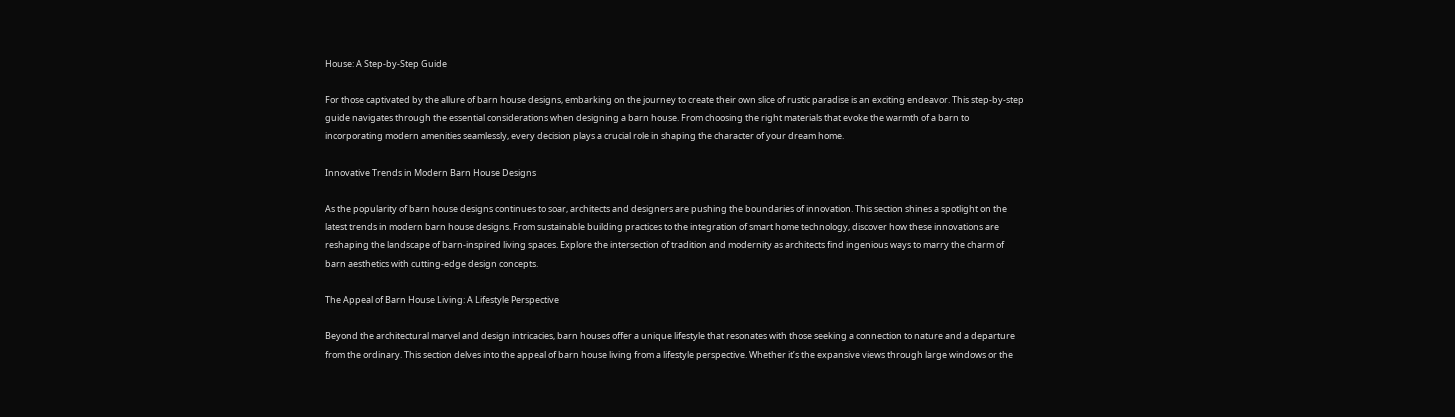House: A Step-by-Step Guide

For those captivated by the allure of barn house designs, embarking on the journey to create their own slice of rustic paradise is an exciting endeavor. This step-by-step guide navigates through the essential considerations when designing a barn house. From choosing the right materials that evoke the warmth of a barn to incorporating modern amenities seamlessly, every decision plays a crucial role in shaping the character of your dream home.

Innovative Trends in Modern Barn House Designs

As the popularity of barn house designs continues to soar, architects and designers are pushing the boundaries of innovation. This section shines a spotlight on the latest trends in modern barn house designs. From sustainable building practices to the integration of smart home technology, discover how these innovations are reshaping the landscape of barn-inspired living spaces. Explore the intersection of tradition and modernity as architects find ingenious ways to marry the charm of barn aesthetics with cutting-edge design concepts.

The Appeal of Barn House Living: A Lifestyle Perspective

Beyond the architectural marvel and design intricacies, barn houses offer a unique lifestyle that resonates with those seeking a connection to nature and a departure from the ordinary. This section delves into the appeal of barn house living from a lifestyle perspective. Whether it’s the expansive views through large windows or the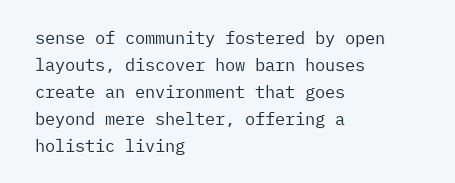sense of community fostered by open layouts, discover how barn houses create an environment that goes beyond mere shelter, offering a holistic living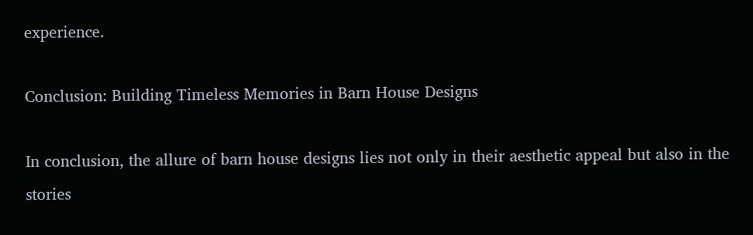experience.

Conclusion: Building Timeless Memories in Barn House Designs

In conclusion, the allure of barn house designs lies not only in their aesthetic appeal but also in the stories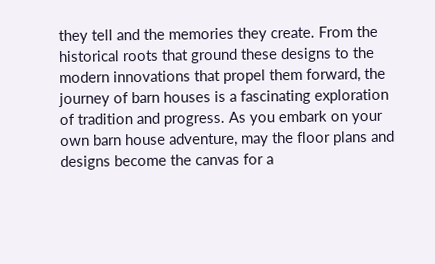they tell and the memories they create. From the historical roots that ground these designs to the modern innovations that propel them forward, the journey of barn houses is a fascinating exploration of tradition and progress. As you embark on your own barn house adventure, may the floor plans and designs become the canvas for a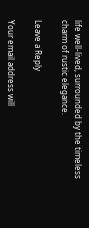life well-lived, surrounded by the timeless charm of rustic elegance.

Leave a Reply

Your email address will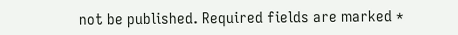not be published. Required fields are marked *